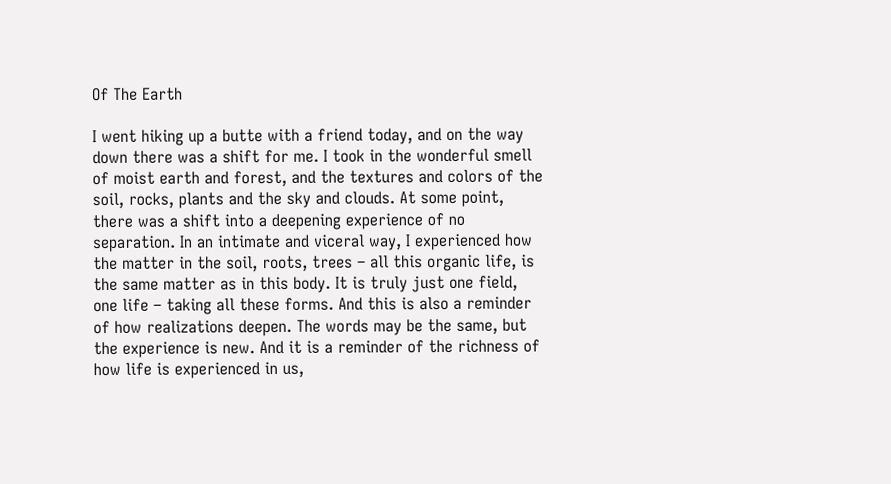Of The Earth

I went hiking up a butte with a friend today, and on the way down there was a shift for me. I took in the wonderful smell of moist earth and forest, and the textures and colors of the soil, rocks, plants and the sky and clouds. At some point, there was a shift into a deepening experience of no separation. In an intimate and viceral way, I experienced how the matter in the soil, roots, trees – all this organic life, is the same matter as in this body. It is truly just one field, one life – taking all these forms. And this is also a reminder of how realizations deepen. The words may be the same, but the experience is new. And it is a reminder of the richness of how life is experienced in us,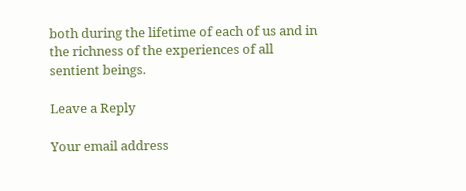both during the lifetime of each of us and in the richness of the experiences of all sentient beings.

Leave a Reply

Your email address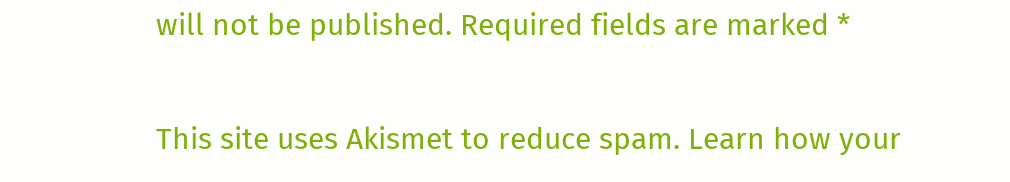will not be published. Required fields are marked *

This site uses Akismet to reduce spam. Learn how your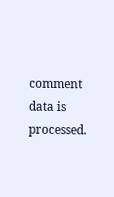comment data is processed.